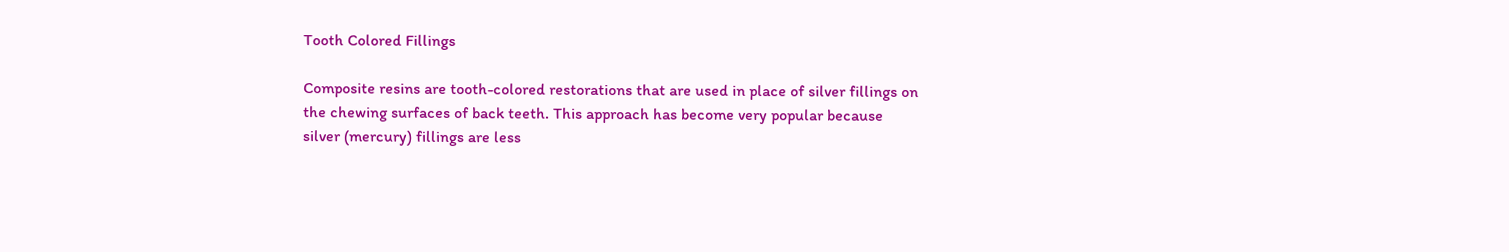Tooth Colored Fillings

Composite resins are tooth-colored restorations that are used in place of silver fillings on the chewing surfaces of back teeth. This approach has become very popular because silver (mercury) fillings are less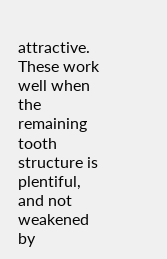attractive. These work well when the remaining tooth structure is plentiful, and not weakened by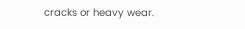cracks or heavy wear.